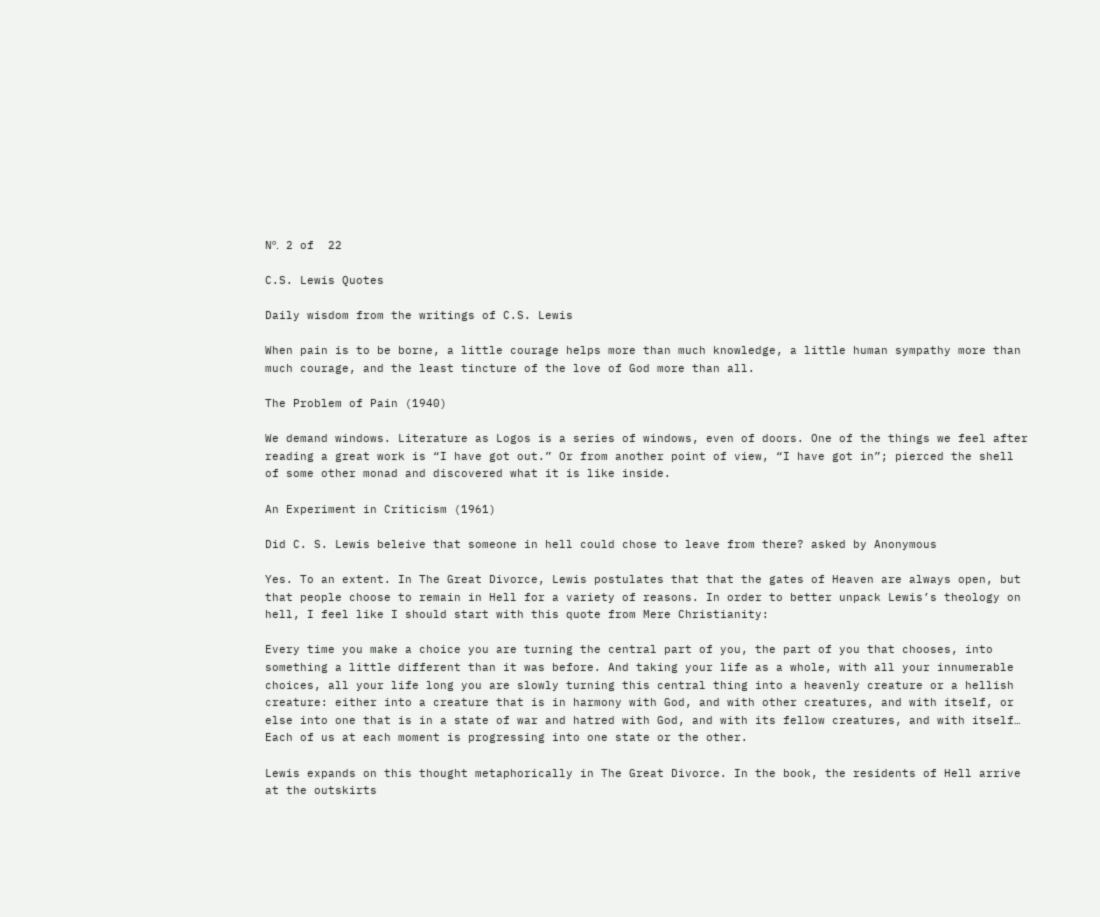Nº. 2 of  22

C.S. Lewis Quotes

Daily wisdom from the writings of C.S. Lewis

When pain is to be borne, a little courage helps more than much knowledge, a little human sympathy more than much courage, and the least tincture of the love of God more than all.

The Problem of Pain (1940)

We demand windows. Literature as Logos is a series of windows, even of doors. One of the things we feel after reading a great work is “I have got out.” Or from another point of view, “I have got in”; pierced the shell of some other monad and discovered what it is like inside.

An Experiment in Criticism (1961)

Did C. S. Lewis beleive that someone in hell could chose to leave from there? asked by Anonymous

Yes. To an extent. In The Great Divorce, Lewis postulates that that the gates of Heaven are always open, but that people choose to remain in Hell for a variety of reasons. In order to better unpack Lewis’s theology on hell, I feel like I should start with this quote from Mere Christianity:

Every time you make a choice you are turning the central part of you, the part of you that chooses, into something a little different than it was before. And taking your life as a whole, with all your innumerable choices, all your life long you are slowly turning this central thing into a heavenly creature or a hellish creature: either into a creature that is in harmony with God, and with other creatures, and with itself, or else into one that is in a state of war and hatred with God, and with its fellow creatures, and with itself… Each of us at each moment is progressing into one state or the other.

Lewis expands on this thought metaphorically in The Great Divorce. In the book, the residents of Hell arrive at the outskirts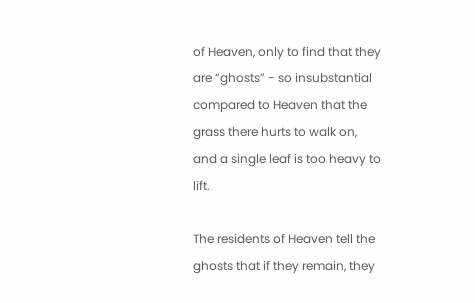of Heaven, only to find that they are “ghosts” - so insubstantial compared to Heaven that the grass there hurts to walk on, and a single leaf is too heavy to lift.

The residents of Heaven tell the ghosts that if they remain, they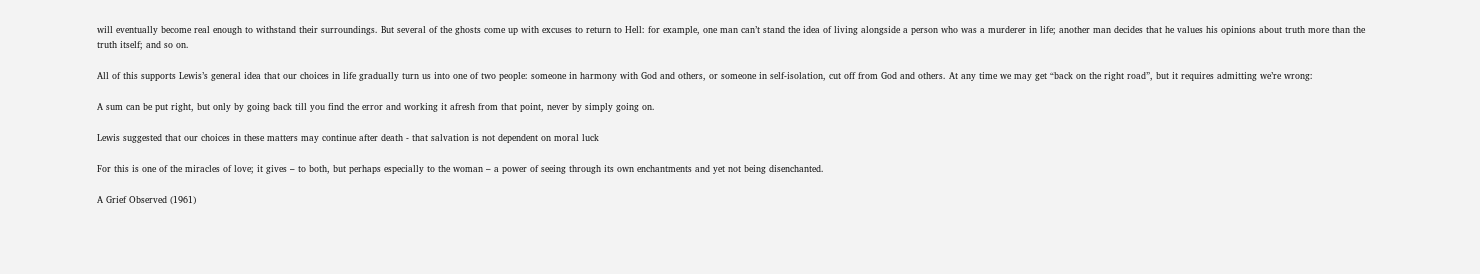will eventually become real enough to withstand their surroundings. But several of the ghosts come up with excuses to return to Hell: for example, one man can’t stand the idea of living alongside a person who was a murderer in life; another man decides that he values his opinions about truth more than the truth itself; and so on.

All of this supports Lewis’s general idea that our choices in life gradually turn us into one of two people: someone in harmony with God and others, or someone in self-isolation, cut off from God and others. At any time we may get “back on the right road”, but it requires admitting we’re wrong:

A sum can be put right, but only by going back till you find the error and working it afresh from that point, never by simply going on.

Lewis suggested that our choices in these matters may continue after death - that salvation is not dependent on moral luck

For this is one of the miracles of love; it gives – to both, but perhaps especially to the woman – a power of seeing through its own enchantments and yet not being disenchanted.

A Grief Observed (1961)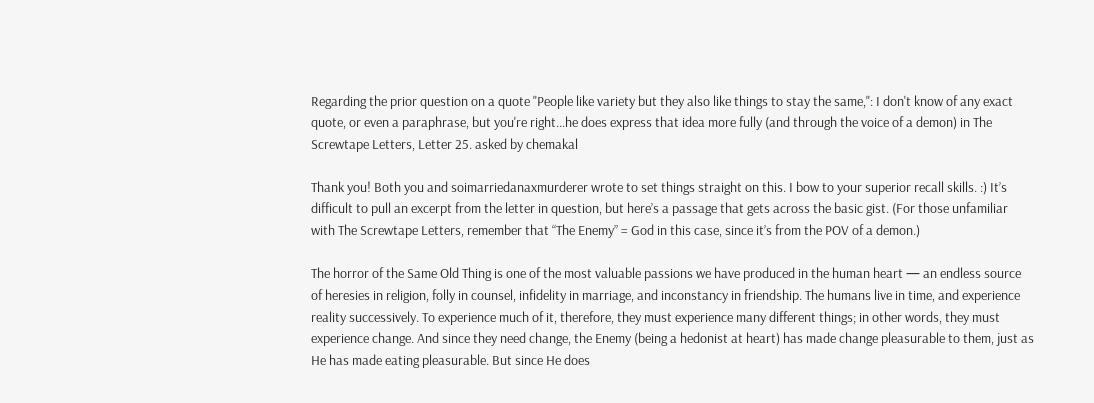Regarding the prior question on a quote "People like variety but they also like things to stay the same,": I don't know of any exact quote, or even a paraphrase, but you're right...he does express that idea more fully (and through the voice of a demon) in The Screwtape Letters, Letter 25. asked by chemakal

Thank you! Both you and soimarriedanaxmurderer wrote to set things straight on this. I bow to your superior recall skills. :) It’s difficult to pull an excerpt from the letter in question, but here’s a passage that gets across the basic gist. (For those unfamiliar with The Screwtape Letters, remember that “The Enemy” = God in this case, since it’s from the POV of a demon.)

The horror of the Same Old Thing is one of the most valuable passions we have produced in the human heart — an endless source of heresies in religion, folly in counsel, infidelity in marriage, and inconstancy in friendship. The humans live in time, and experience reality successively. To experience much of it, therefore, they must experience many different things; in other words, they must experience change. And since they need change, the Enemy (being a hedonist at heart) has made change pleasurable to them, just as He has made eating pleasurable. But since He does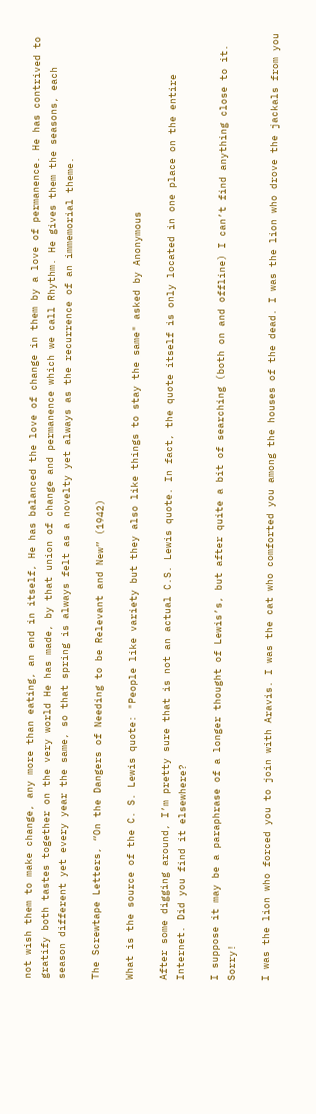not wish them to make change, any more than eating, an end in itself, He has balanced the love of change in them by a love of permanence. He has contrived to gratify both tastes together on the very world He has made, by that union of change and permanence which we call Rhythm. He gives them the seasons, each season different yet every year the same, so that spring is always felt as a novelty yet always as the recurrence of an immemorial theme.

The Screwtape Letters, “On the Dangers of Needing to be Relevant and New” (1942)

What is the source of the C. S. Lewis quote: "People like variety but they also like things to stay the same" asked by Anonymous

After some digging around, I’m pretty sure that is not an actual C.S. Lewis quote. In fact, the quote itself is only located in one place on the entire Internet. Did you find it elsewhere?

I suppose it may be a paraphrase of a longer thought of Lewis’s, but after quite a bit of searching (both on and offline) I can’t find anything close to it. Sorry!

I was the lion who forced you to join with Aravis. I was the cat who comforted you among the houses of the dead. I was the lion who drove the jackals from you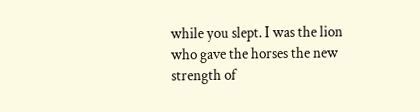while you slept. I was the lion who gave the horses the new strength of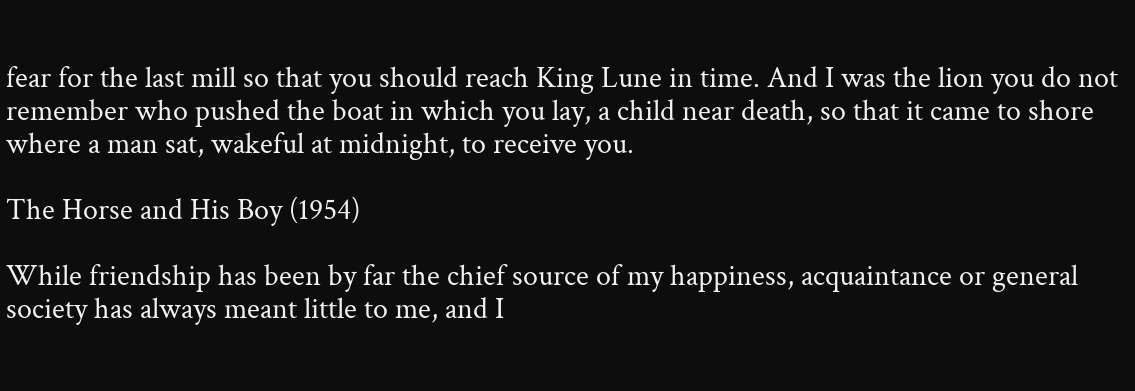fear for the last mill so that you should reach King Lune in time. And I was the lion you do not remember who pushed the boat in which you lay, a child near death, so that it came to shore where a man sat, wakeful at midnight, to receive you.

The Horse and His Boy (1954)

While friendship has been by far the chief source of my happiness, acquaintance or general society has always meant little to me, and I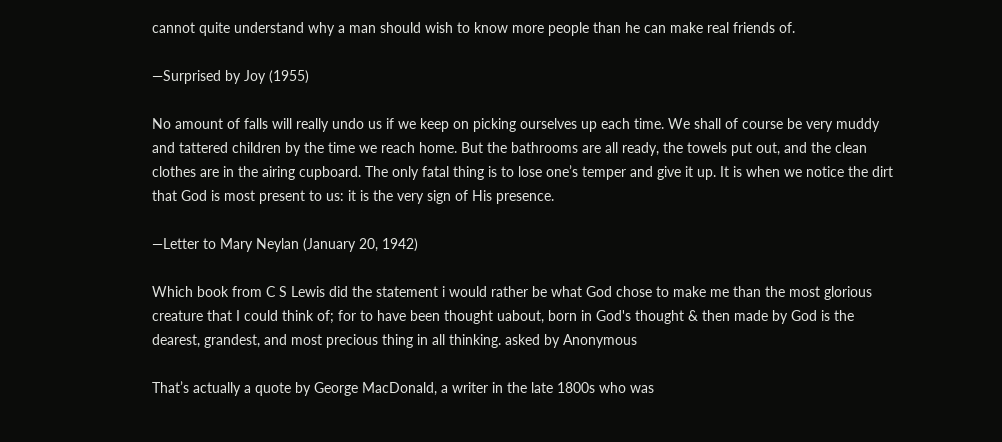cannot quite understand why a man should wish to know more people than he can make real friends of.

—Surprised by Joy (1955)

No amount of falls will really undo us if we keep on picking ourselves up each time. We shall of course be very muddy and tattered children by the time we reach home. But the bathrooms are all ready, the towels put out, and the clean clothes are in the airing cupboard. The only fatal thing is to lose one’s temper and give it up. It is when we notice the dirt that God is most present to us: it is the very sign of His presence.

—Letter to Mary Neylan (January 20, 1942)

Which book from C S Lewis did the statement i would rather be what God chose to make me than the most glorious creature that I could think of; for to have been thought uabout, born in God's thought & then made by God is the dearest, grandest, and most precious thing in all thinking. asked by Anonymous

That’s actually a quote by George MacDonald, a writer in the late 1800s who was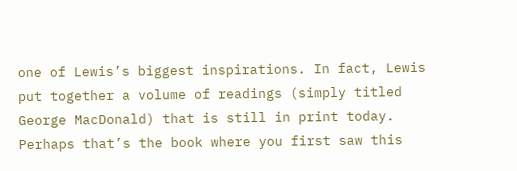one of Lewis’s biggest inspirations. In fact, Lewis put together a volume of readings (simply titled George MacDonald) that is still in print today. Perhaps that’s the book where you first saw this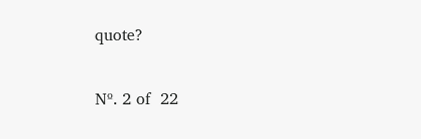quote?

Nº. 2 of  22